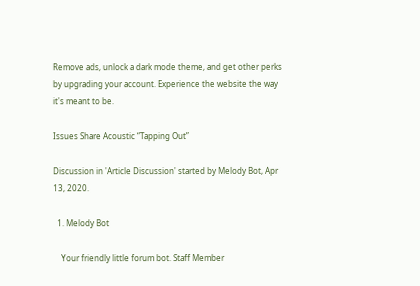Remove ads, unlock a dark mode theme, and get other perks by upgrading your account. Experience the website the way it's meant to be.

Issues Share Acoustic “Tapping Out”

Discussion in 'Article Discussion' started by Melody Bot, Apr 13, 2020.

  1. Melody Bot

    Your friendly little forum bot. Staff Member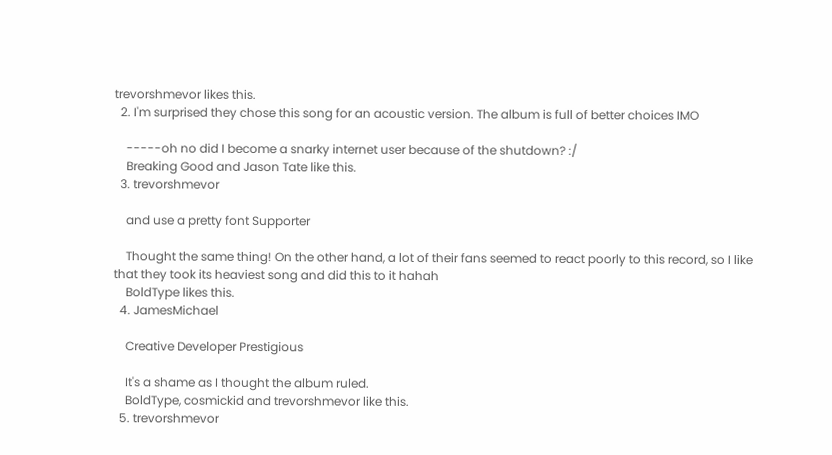trevorshmevor likes this.
  2. I'm surprised they chose this song for an acoustic version. The album is full of better choices IMO

    -----oh no did I become a snarky internet user because of the shutdown? :/
    Breaking Good and Jason Tate like this.
  3. trevorshmevor

    and use a pretty font Supporter

    Thought the same thing! On the other hand, a lot of their fans seemed to react poorly to this record, so I like that they took its heaviest song and did this to it hahah
    BoldType likes this.
  4. JamesMichael

    Creative Developer Prestigious

    It's a shame as I thought the album ruled.
    BoldType, cosmickid and trevorshmevor like this.
  5. trevorshmevor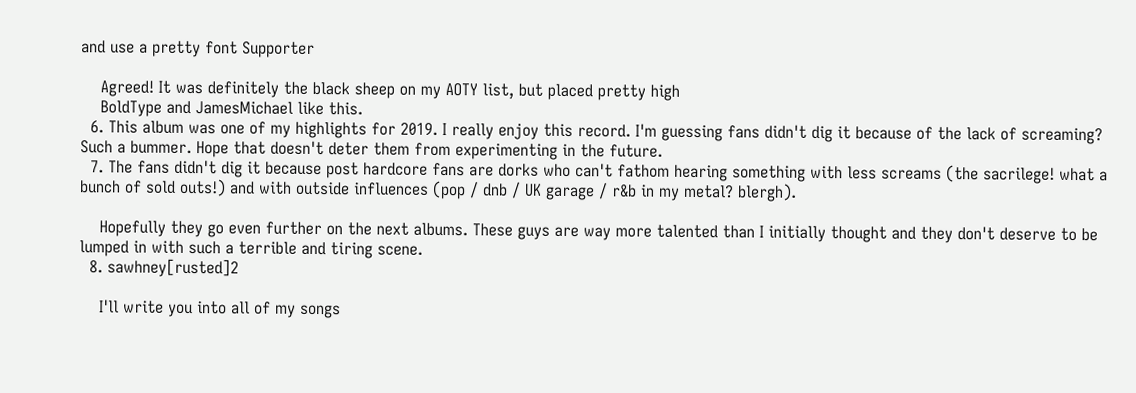and use a pretty font Supporter

    Agreed! It was definitely the black sheep on my AOTY list, but placed pretty high
    BoldType and JamesMichael like this.
  6. This album was one of my highlights for 2019. I really enjoy this record. I'm guessing fans didn't dig it because of the lack of screaming? Such a bummer. Hope that doesn't deter them from experimenting in the future.
  7. The fans didn't dig it because post hardcore fans are dorks who can't fathom hearing something with less screams (the sacrilege! what a bunch of sold outs!) and with outside influences (pop / dnb / UK garage / r&b in my metal? blergh).

    Hopefully they go even further on the next albums. These guys are way more talented than I initially thought and they don't deserve to be lumped in with such a terrible and tiring scene.
  8. sawhney[rusted]2

    I'll write you into all of my songs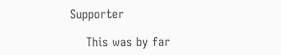Supporter

    This was by far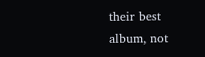their best album, not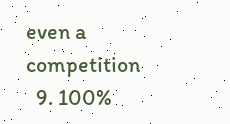even a competition
  9. 100%